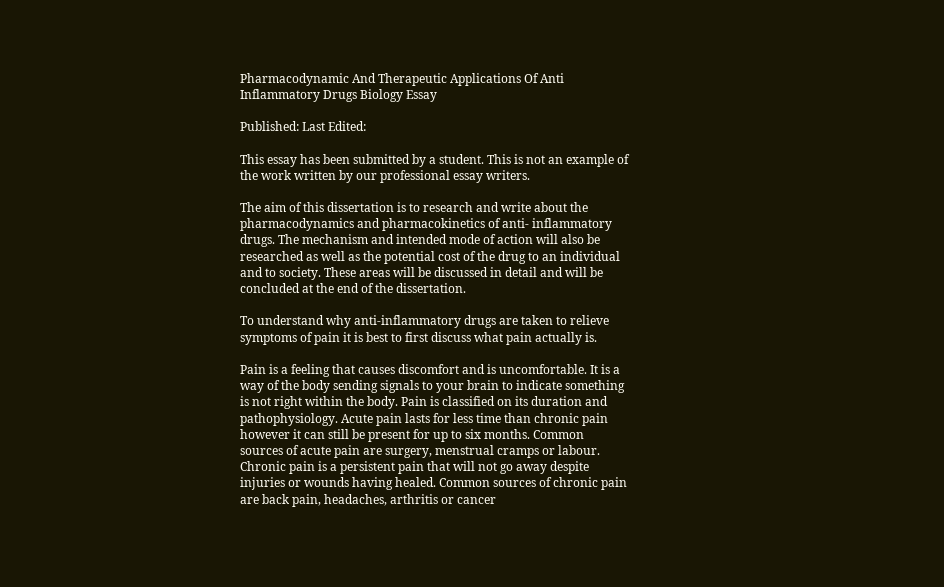Pharmacodynamic And Therapeutic Applications Of Anti Inflammatory Drugs Biology Essay

Published: Last Edited:

This essay has been submitted by a student. This is not an example of the work written by our professional essay writers.

The aim of this dissertation is to research and write about the pharmacodynamics and pharmacokinetics of anti- inflammatory drugs. The mechanism and intended mode of action will also be researched as well as the potential cost of the drug to an individual and to society. These areas will be discussed in detail and will be concluded at the end of the dissertation.

To understand why anti-inflammatory drugs are taken to relieve symptoms of pain it is best to first discuss what pain actually is.

Pain is a feeling that causes discomfort and is uncomfortable. It is a way of the body sending signals to your brain to indicate something is not right within the body. Pain is classified on its duration and pathophysiology. Acute pain lasts for less time than chronic pain however it can still be present for up to six months. Common sources of acute pain are surgery, menstrual cramps or labour. Chronic pain is a persistent pain that will not go away despite injuries or wounds having healed. Common sources of chronic pain are back pain, headaches, arthritis or cancer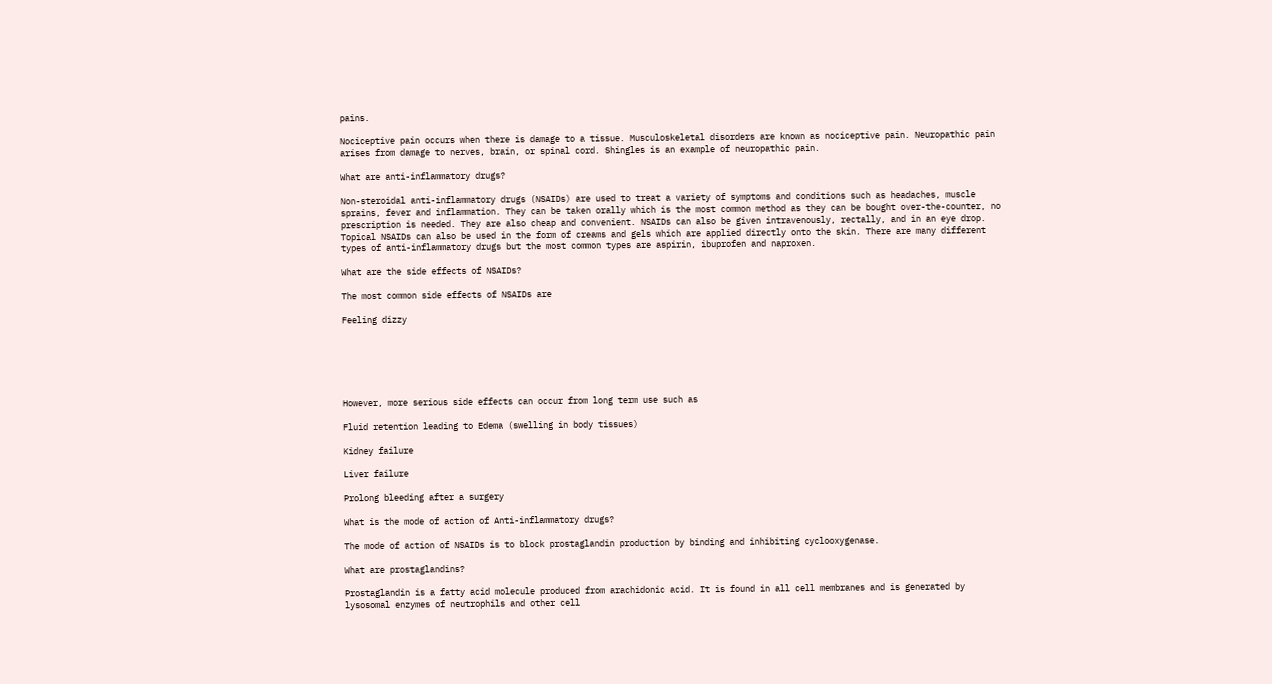pains.

Nociceptive pain occurs when there is damage to a tissue. Musculoskeletal disorders are known as nociceptive pain. Neuropathic pain arises from damage to nerves, brain, or spinal cord. Shingles is an example of neuropathic pain.

What are anti-inflammatory drugs?

Non-steroidal anti-inflammatory drugs (NSAIDs) are used to treat a variety of symptoms and conditions such as headaches, muscle sprains, fever and inflammation. They can be taken orally which is the most common method as they can be bought over-the-counter, no prescription is needed. They are also cheap and convenient. NSAIDs can also be given intravenously, rectally, and in an eye drop. Topical NSAIDs can also be used in the form of creams and gels which are applied directly onto the skin. There are many different types of anti-inflammatory drugs but the most common types are aspirin, ibuprofen and naproxen.

What are the side effects of NSAIDs?

The most common side effects of NSAIDs are

Feeling dizzy






However, more serious side effects can occur from long term use such as

Fluid retention leading to Edema (swelling in body tissues)

Kidney failure

Liver failure

Prolong bleeding after a surgery

What is the mode of action of Anti-inflammatory drugs?

The mode of action of NSAIDs is to block prostaglandin production by binding and inhibiting cyclooxygenase.

What are prostaglandins?

Prostaglandin is a fatty acid molecule produced from arachidonic acid. It is found in all cell membranes and is generated by lysosomal enzymes of neutrophils and other cell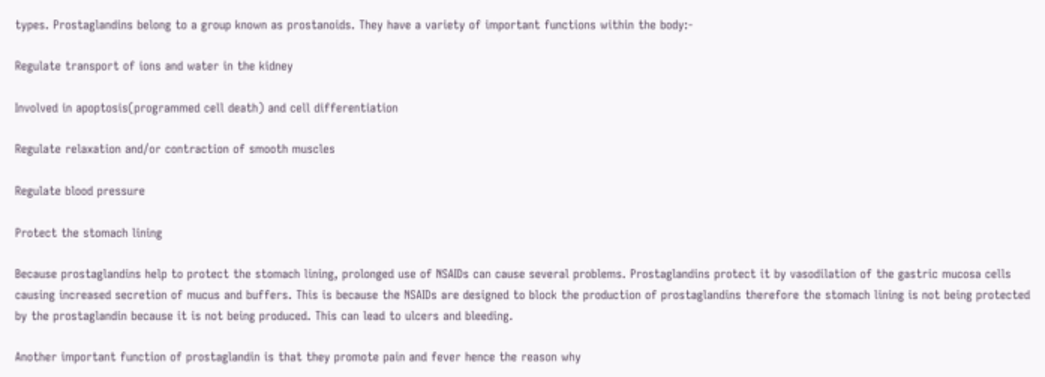types. Prostaglandins belong to a group known as prostanoids. They have a variety of important functions within the body:-

Regulate transport of ions and water in the kidney

Involved in apoptosis(programmed cell death) and cell differentiation

Regulate relaxation and/or contraction of smooth muscles

Regulate blood pressure

Protect the stomach lining

Because prostaglandins help to protect the stomach lining, prolonged use of NSAIDs can cause several problems. Prostaglandins protect it by vasodilation of the gastric mucosa cells causing increased secretion of mucus and buffers. This is because the NSAIDs are designed to block the production of prostaglandins therefore the stomach lining is not being protected by the prostaglandin because it is not being produced. This can lead to ulcers and bleeding.

Another important function of prostaglandin is that they promote pain and fever hence the reason why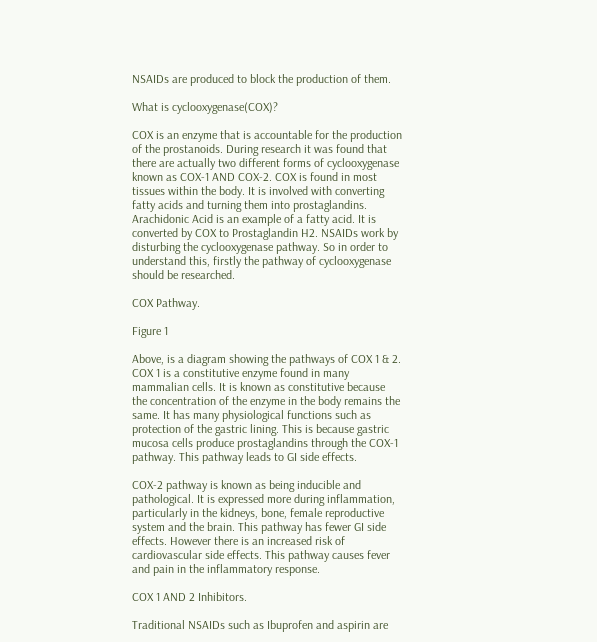NSAIDs are produced to block the production of them.

What is cyclooxygenase(COX)?

COX is an enzyme that is accountable for the production of the prostanoids. During research it was found that there are actually two different forms of cyclooxygenase known as COX-1 AND COX-2. COX is found in most tissues within the body. It is involved with converting fatty acids and turning them into prostaglandins. Arachidonic Acid is an example of a fatty acid. It is converted by COX to Prostaglandin H2. NSAIDs work by disturbing the cyclooxygenase pathway. So in order to understand this, firstly the pathway of cyclooxygenase should be researched.

COX Pathway.

Figure 1

Above, is a diagram showing the pathways of COX 1 & 2. COX 1 is a constitutive enzyme found in many mammalian cells. It is known as constitutive because the concentration of the enzyme in the body remains the same. It has many physiological functions such as protection of the gastric lining. This is because gastric mucosa cells produce prostaglandins through the COX-1 pathway. This pathway leads to GI side effects.

COX-2 pathway is known as being inducible and pathological. It is expressed more during inflammation, particularly in the kidneys, bone, female reproductive system and the brain. This pathway has fewer GI side effects. However there is an increased risk of cardiovascular side effects. This pathway causes fever and pain in the inflammatory response.

COX 1 AND 2 Inhibitors.

Traditional NSAIDs such as Ibuprofen and aspirin are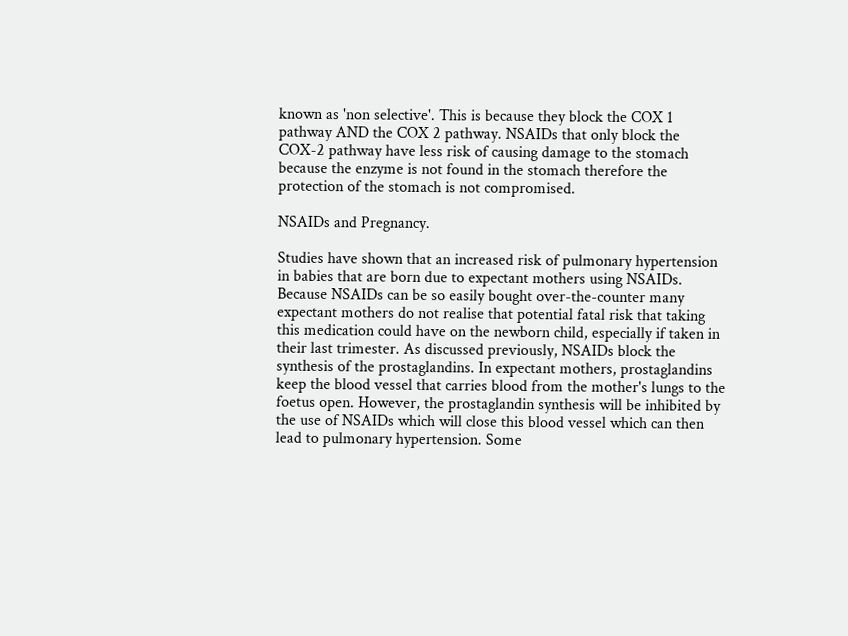known as 'non selective'. This is because they block the COX 1 pathway AND the COX 2 pathway. NSAIDs that only block the COX-2 pathway have less risk of causing damage to the stomach because the enzyme is not found in the stomach therefore the protection of the stomach is not compromised.

NSAIDs and Pregnancy.

Studies have shown that an increased risk of pulmonary hypertension in babies that are born due to expectant mothers using NSAIDs. Because NSAIDs can be so easily bought over-the-counter many expectant mothers do not realise that potential fatal risk that taking this medication could have on the newborn child, especially if taken in their last trimester. As discussed previously, NSAIDs block the synthesis of the prostaglandins. In expectant mothers, prostaglandins keep the blood vessel that carries blood from the mother's lungs to the foetus open. However, the prostaglandin synthesis will be inhibited by the use of NSAIDs which will close this blood vessel which can then lead to pulmonary hypertension. Some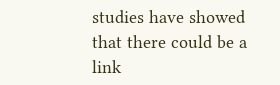studies have showed that there could be a link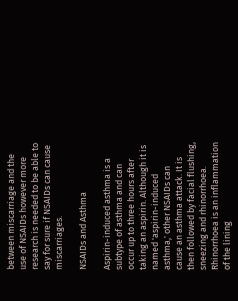between miscarriage and the use of NSAIDs however more research is needed to be able to say for sure if NSAIDs can cause miscarriages.

NSAIDs and Asthma

Aspirin-induced asthma is a subtype of asthma and can occur up to three hours after taking an aspirin. Although it is named 'aspirin-induced asthma,' other NSAIDs can cause an asthma attack. It is then followed by facial flushing, sneezing and rhinorrhoea. Rhinorrhoea is an inflammation of the lining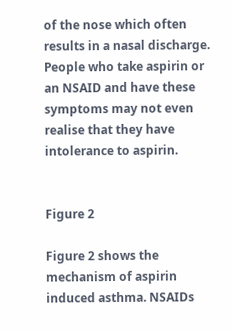of the nose which often results in a nasal discharge. People who take aspirin or an NSAID and have these symptoms may not even realise that they have intolerance to aspirin.


Figure 2

Figure 2 shows the mechanism of aspirin induced asthma. NSAIDs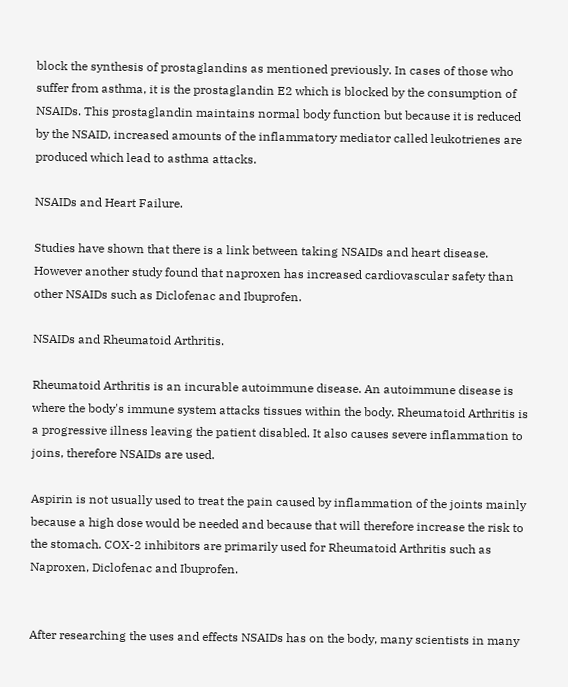block the synthesis of prostaglandins as mentioned previously. In cases of those who suffer from asthma, it is the prostaglandin E2 which is blocked by the consumption of NSAIDs. This prostaglandin maintains normal body function but because it is reduced by the NSAID, increased amounts of the inflammatory mediator called leukotrienes are produced which lead to asthma attacks.

NSAIDs and Heart Failure.

Studies have shown that there is a link between taking NSAIDs and heart disease. However another study found that naproxen has increased cardiovascular safety than other NSAIDs such as Diclofenac and Ibuprofen.

NSAIDs and Rheumatoid Arthritis.

Rheumatoid Arthritis is an incurable autoimmune disease. An autoimmune disease is where the body's immune system attacks tissues within the body. Rheumatoid Arthritis is a progressive illness leaving the patient disabled. It also causes severe inflammation to joins, therefore NSAIDs are used.

Aspirin is not usually used to treat the pain caused by inflammation of the joints mainly because a high dose would be needed and because that will therefore increase the risk to the stomach. COX-2 inhibitors are primarily used for Rheumatoid Arthritis such as Naproxen, Diclofenac and Ibuprofen.


After researching the uses and effects NSAIDs has on the body, many scientists in many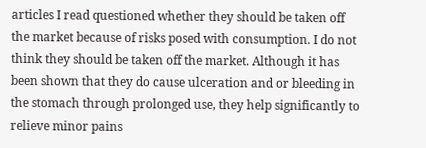articles I read questioned whether they should be taken off the market because of risks posed with consumption. I do not think they should be taken off the market. Although it has been shown that they do cause ulceration and or bleeding in the stomach through prolonged use, they help significantly to relieve minor pains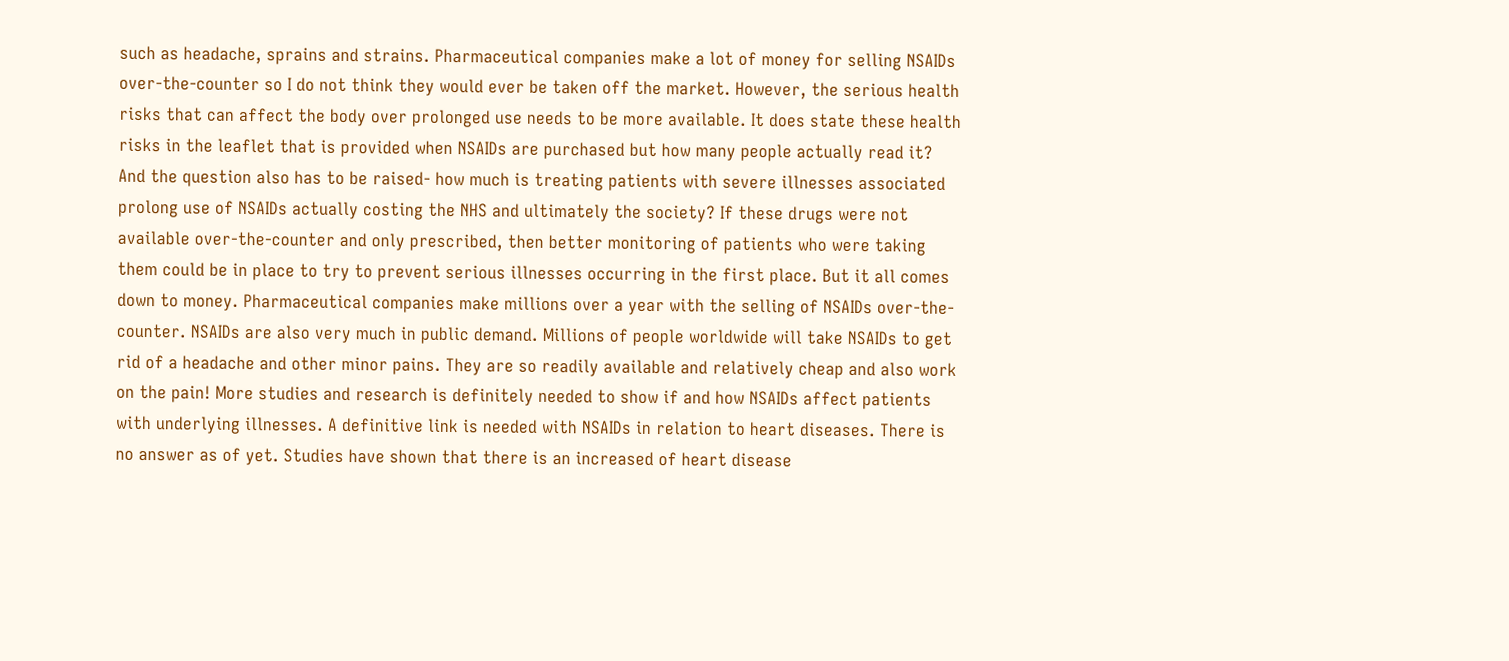such as headache, sprains and strains. Pharmaceutical companies make a lot of money for selling NSAIDs over-the-counter so I do not think they would ever be taken off the market. However, the serious health risks that can affect the body over prolonged use needs to be more available. It does state these health risks in the leaflet that is provided when NSAIDs are purchased but how many people actually read it? And the question also has to be raised- how much is treating patients with severe illnesses associated prolong use of NSAIDs actually costing the NHS and ultimately the society? If these drugs were not available over-the-counter and only prescribed, then better monitoring of patients who were taking them could be in place to try to prevent serious illnesses occurring in the first place. But it all comes down to money. Pharmaceutical companies make millions over a year with the selling of NSAIDs over-the-counter. NSAIDs are also very much in public demand. Millions of people worldwide will take NSAIDs to get rid of a headache and other minor pains. They are so readily available and relatively cheap and also work on the pain! More studies and research is definitely needed to show if and how NSAIDs affect patients with underlying illnesses. A definitive link is needed with NSAIDs in relation to heart diseases. There is no answer as of yet. Studies have shown that there is an increased of heart disease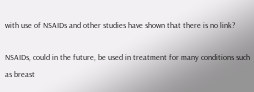with use of NSAIDs and other studies have shown that there is no link?

NSAIDs, could in the future, be used in treatment for many conditions such as breast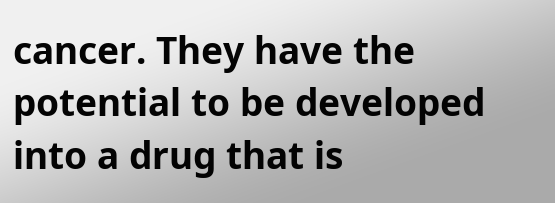cancer. They have the potential to be developed into a drug that is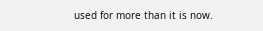used for more than it is now.